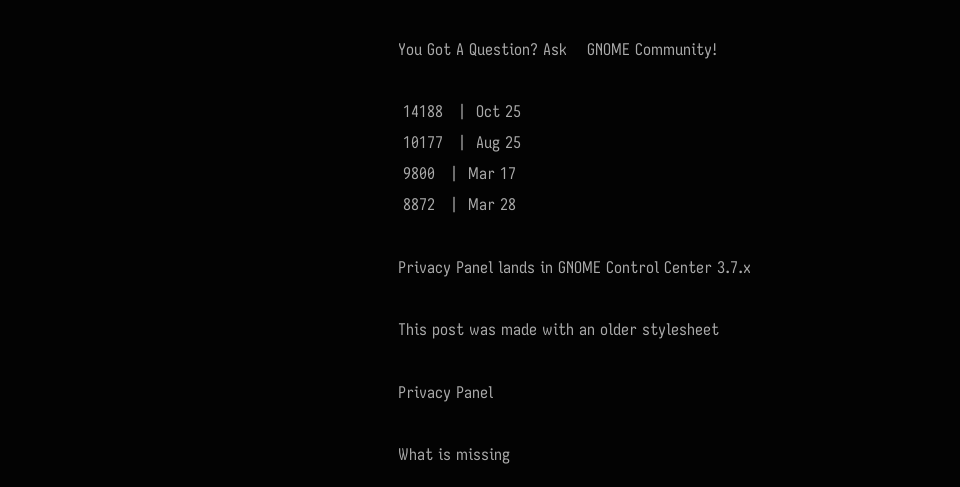You Got A Question? Ask    GNOME Community!

 14188   |  Oct 25
 10177   |  Aug 25
 9800   |  Mar 17
 8872   |  Mar 28

Privacy Panel lands in GNOME Control Center 3.7.x

This post was made with an older stylesheet

Privacy Panel

What is missing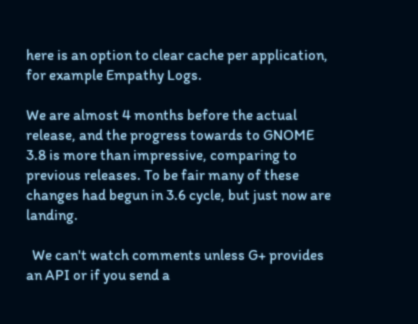here is an option to clear cache per application, for example Empathy Logs.

We are almost 4 months before the actual release, and the progress towards to GNOME 3.8 is more than impressive, comparing to previous releases. To be fair many of these changes had begun in 3.6 cycle, but just now are landing.

  We can't watch comments unless G+ provides an API or if you send a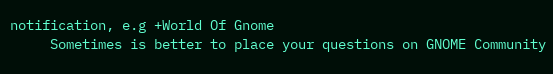notification, e.g +World Of Gnome
     Sometimes is better to place your questions on GNOME Community